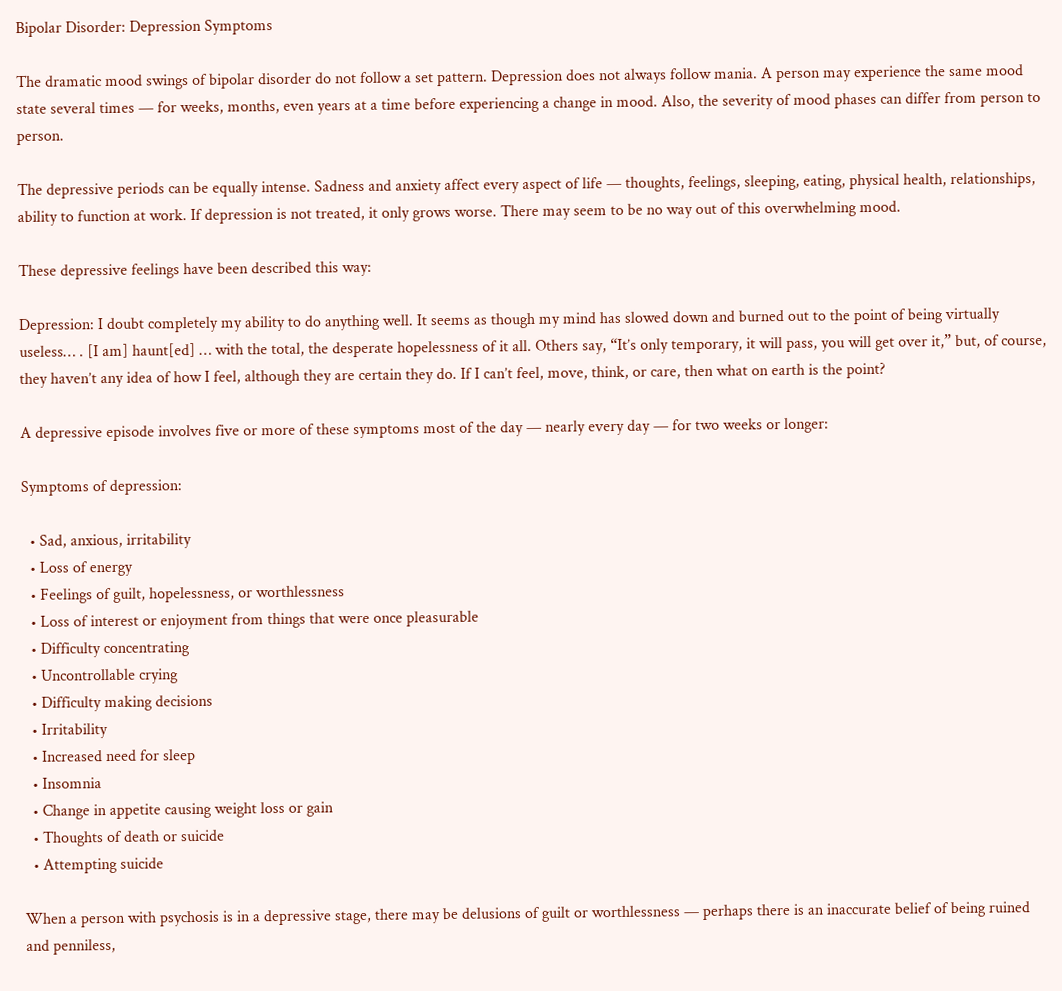Bipolar Disorder: Depression Symptoms

The dramatic mood swings of bipolar disorder do not follow a set pattern. Depression does not always follow mania. A person may experience the same mood state several times — for weeks, months, even years at a time before experiencing a change in mood. Also, the severity of mood phases can differ from person to person.

The depressive periods can be equally intense. Sadness and anxiety affect every aspect of life — thoughts, feelings, sleeping, eating, physical health, relationships, ability to function at work. If depression is not treated, it only grows worse. There may seem to be no way out of this overwhelming mood.

These depressive feelings have been described this way:

Depression: I doubt completely my ability to do anything well. It seems as though my mind has slowed down and burned out to the point of being virtually useless… . [I am] haunt[ed] … with the total, the desperate hopelessness of it all. Others say, “It’s only temporary, it will pass, you will get over it,” but, of course, they haven’t any idea of how I feel, although they are certain they do. If I can’t feel, move, think, or care, then what on earth is the point?

A depressive episode involves five or more of these symptoms most of the day — nearly every day — for two weeks or longer:

Symptoms of depression:

  • Sad, anxious, irritability
  • Loss of energy
  • Feelings of guilt, hopelessness, or worthlessness
  • Loss of interest or enjoyment from things that were once pleasurable
  • Difficulty concentrating
  • Uncontrollable crying
  • Difficulty making decisions
  • Irritability
  • Increased need for sleep
  • Insomnia
  • Change in appetite causing weight loss or gain
  • Thoughts of death or suicide
  • Attempting suicide

When a person with psychosis is in a depressive stage, there may be delusions of guilt or worthlessness — perhaps there is an inaccurate belief of being ruined and penniless,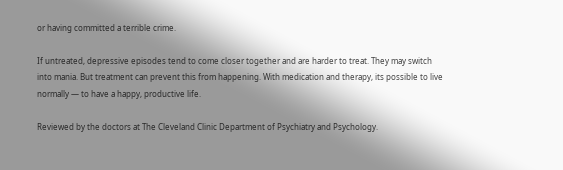or having committed a terrible crime.

If untreated, depressive episodes tend to come closer together and are harder to treat. They may switch into mania. But treatment can prevent this from happening. With medication and therapy, its possible to live normally — to have a happy, productive life.

Reviewed by the doctors at The Cleveland Clinic Department of Psychiatry and Psychology.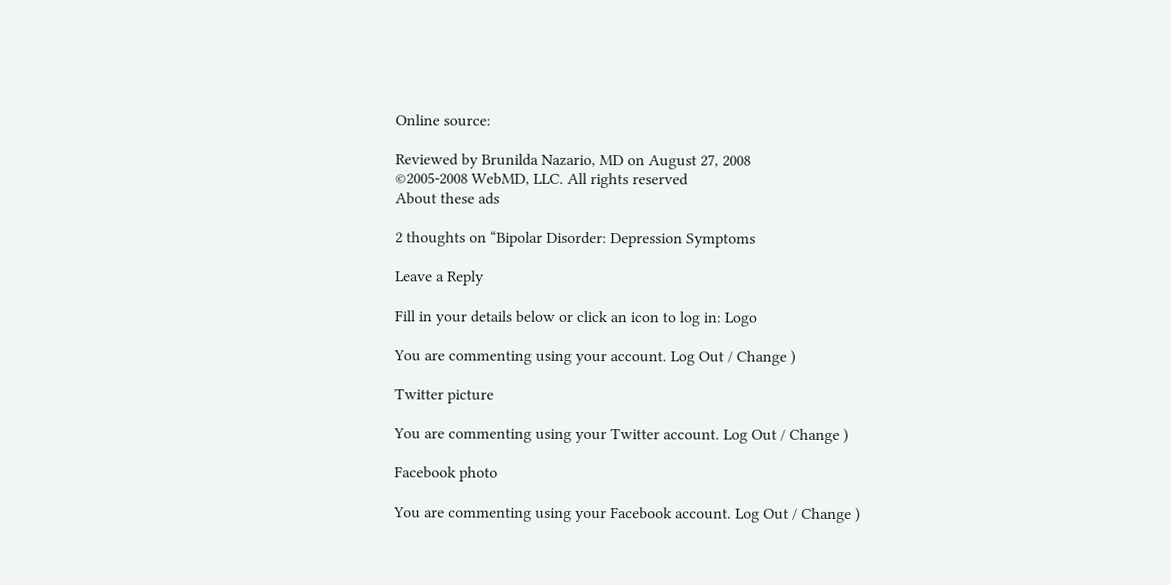Online source:

Reviewed by Brunilda Nazario, MD on August 27, 2008
©2005-2008 WebMD, LLC. All rights reserved
About these ads

2 thoughts on “Bipolar Disorder: Depression Symptoms

Leave a Reply

Fill in your details below or click an icon to log in: Logo

You are commenting using your account. Log Out / Change )

Twitter picture

You are commenting using your Twitter account. Log Out / Change )

Facebook photo

You are commenting using your Facebook account. Log Out / Change )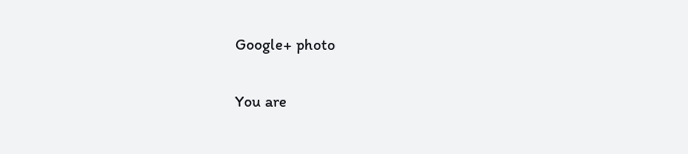Google+ photo

You are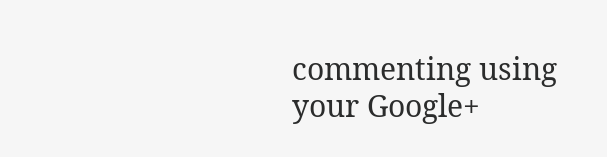commenting using your Google+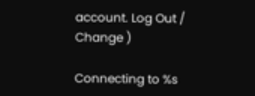account. Log Out / Change )

Connecting to %s